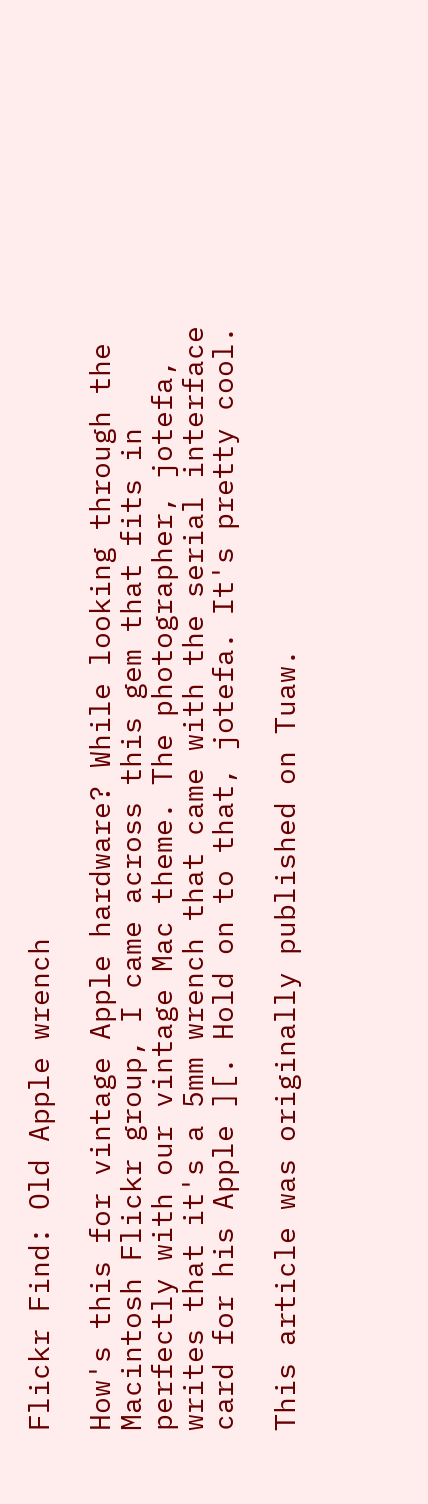Flickr Find: Old Apple wrench

How's this for vintage Apple hardware? While looking through the Macintosh Flickr group, I came across this gem that fits in perfectly with our vintage Mac theme. The photographer, jotefa, writes that it's a 5mm wrench that came with the serial interface card for his Apple ][. Hold on to that, jotefa. It's pretty cool.

This article was originally published on Tuaw.